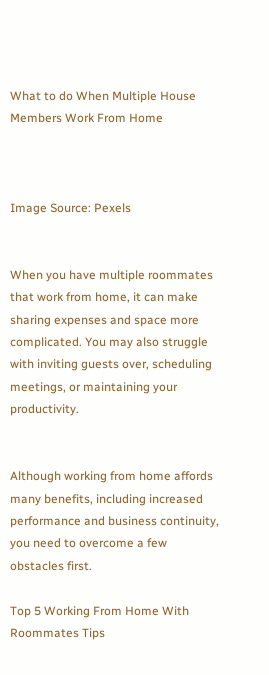What to do When Multiple House Members Work From Home



Image Source: Pexels


When you have multiple roommates that work from home, it can make sharing expenses and space more complicated. You may also struggle with inviting guests over, scheduling meetings, or maintaining your productivity.


Although working from home affords many benefits, including increased performance and business continuity, you need to overcome a few obstacles first.

Top 5 Working From Home With Roommates Tips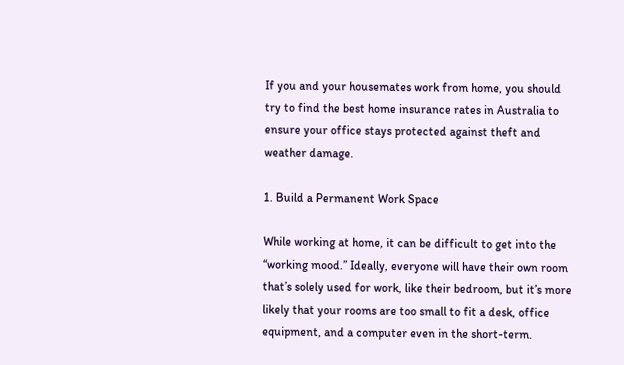If you and your housemates work from home, you should try to find the best home insurance rates in Australia to ensure your office stays protected against theft and weather damage.

1. Build a Permanent Work Space

While working at home, it can be difficult to get into the “working mood.” Ideally, everyone will have their own room that’s solely used for work, like their bedroom, but it’s more likely that your rooms are too small to fit a desk, office equipment, and a computer even in the short-term.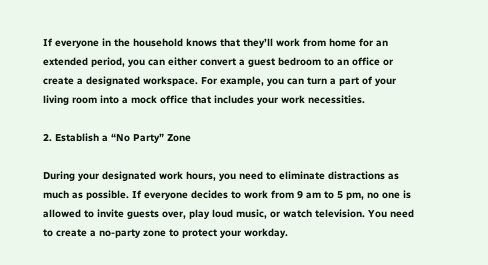If everyone in the household knows that they’ll work from home for an extended period, you can either convert a guest bedroom to an office or create a designated workspace. For example, you can turn a part of your living room into a mock office that includes your work necessities.

2. Establish a “No Party” Zone

During your designated work hours, you need to eliminate distractions as much as possible. If everyone decides to work from 9 am to 5 pm, no one is allowed to invite guests over, play loud music, or watch television. You need to create a no-party zone to protect your workday.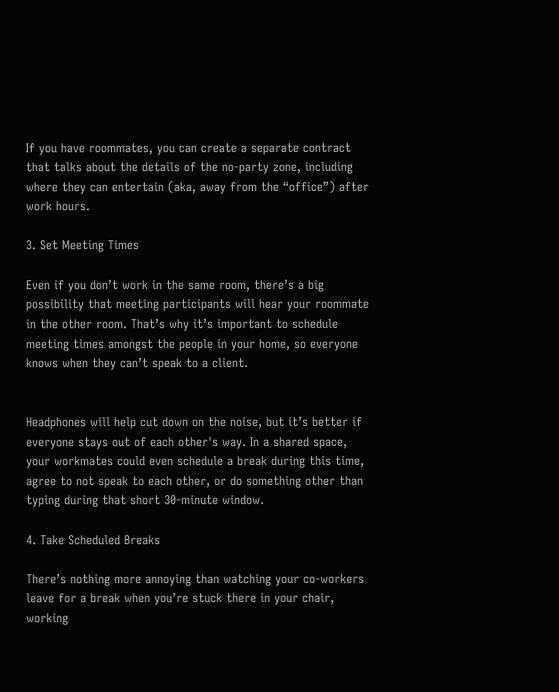If you have roommates, you can create a separate contract that talks about the details of the no-party zone, including where they can entertain (aka, away from the “office”) after work hours.

3. Set Meeting Times

Even if you don’t work in the same room, there’s a big possibility that meeting participants will hear your roommate in the other room. That’s why it’s important to schedule meeting times amongst the people in your home, so everyone knows when they can’t speak to a client.


Headphones will help cut down on the noise, but it’s better if everyone stays out of each other's way. In a shared space, your workmates could even schedule a break during this time, agree to not speak to each other, or do something other than typing during that short 30-minute window.

4. Take Scheduled Breaks

There’s nothing more annoying than watching your co-workers leave for a break when you’re stuck there in your chair, working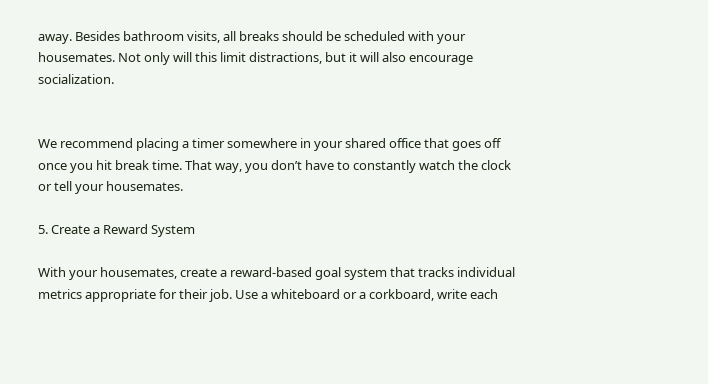away. Besides bathroom visits, all breaks should be scheduled with your housemates. Not only will this limit distractions, but it will also encourage socialization.


We recommend placing a timer somewhere in your shared office that goes off once you hit break time. That way, you don’t have to constantly watch the clock or tell your housemates.

5. Create a Reward System

With your housemates, create a reward-based goal system that tracks individual metrics appropriate for their job. Use a whiteboard or a corkboard, write each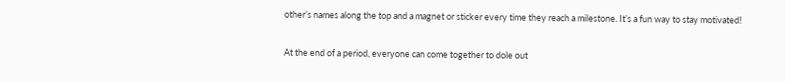other’s names along the top and a magnet or sticker every time they reach a milestone. It’s a fun way to stay motivated!


At the end of a period, everyone can come together to dole out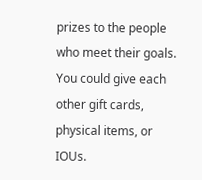prizes to the people who meet their goals. You could give each other gift cards, physical items, or IOUs.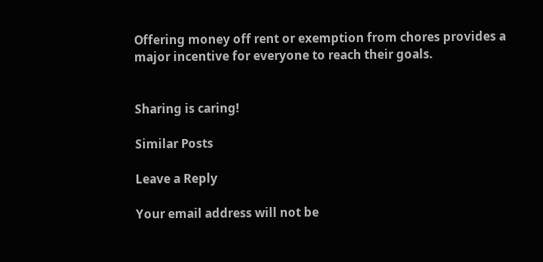Offering money off rent or exemption from chores provides a major incentive for everyone to reach their goals.


Sharing is caring!

Similar Posts

Leave a Reply

Your email address will not be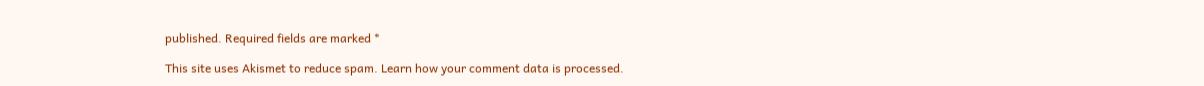published. Required fields are marked *

This site uses Akismet to reduce spam. Learn how your comment data is processed.